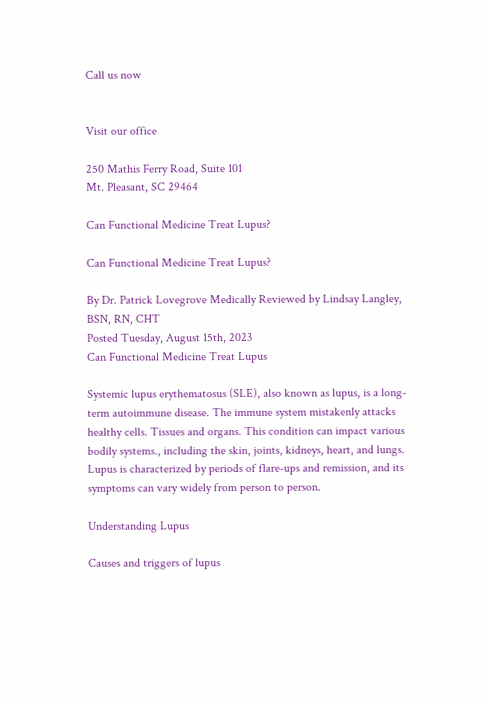Call us now


Visit our office

250 Mathis Ferry Road, Suite 101
Mt. Pleasant, SC 29464

Can Functional Medicine Treat Lupus?

Can Functional Medicine Treat Lupus?

By Dr. Patrick Lovegrove Medically Reviewed by Lindsay Langley, BSN, RN, CHT
Posted Tuesday, August 15th, 2023
Can Functional Medicine Treat Lupus

Systemic lupus erythematosus (SLE), also known as lupus, is a long-term autoimmune disease. The immune system mistakenly attacks healthy cells. Tissues and organs. This condition can impact various bodily systems., including the skin, joints, kidneys, heart, and lungs. Lupus is characterized by periods of flare-ups and remission, and its symptoms can vary widely from person to person.

Understanding Lupus

Causes and triggers of lupus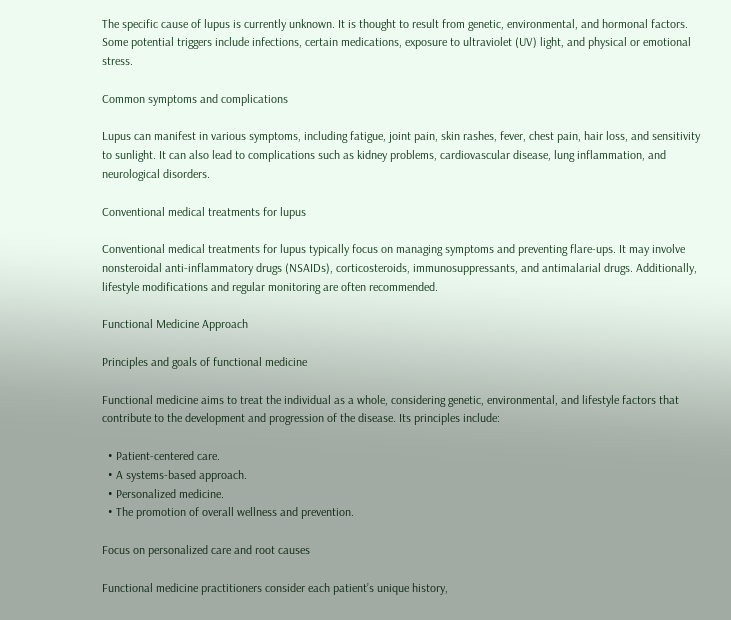The specific cause of lupus is currently unknown. It is thought to result from genetic, environmental, and hormonal factors. Some potential triggers include infections, certain medications, exposure to ultraviolet (UV) light, and physical or emotional stress.

Common symptoms and complications

Lupus can manifest in various symptoms, including fatigue, joint pain, skin rashes, fever, chest pain, hair loss, and sensitivity to sunlight. It can also lead to complications such as kidney problems, cardiovascular disease, lung inflammation, and neurological disorders.

Conventional medical treatments for lupus

Conventional medical treatments for lupus typically focus on managing symptoms and preventing flare-ups. It may involve nonsteroidal anti-inflammatory drugs (NSAIDs), corticosteroids, immunosuppressants, and antimalarial drugs. Additionally, lifestyle modifications and regular monitoring are often recommended.

Functional Medicine Approach

Principles and goals of functional medicine

Functional medicine aims to treat the individual as a whole, considering genetic, environmental, and lifestyle factors that contribute to the development and progression of the disease. Its principles include:

  • Patient-centered care.
  • A systems-based approach.
  • Personalized medicine.
  • The promotion of overall wellness and prevention.

Focus on personalized care and root causes

Functional medicine practitioners consider each patient’s unique history,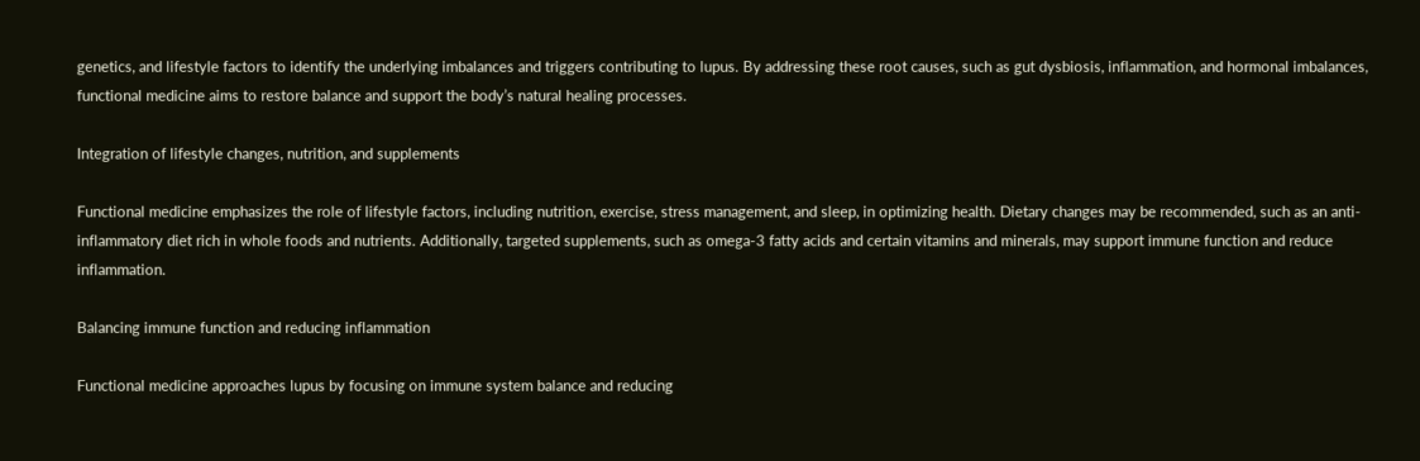genetics, and lifestyle factors to identify the underlying imbalances and triggers contributing to lupus. By addressing these root causes, such as gut dysbiosis, inflammation, and hormonal imbalances, functional medicine aims to restore balance and support the body’s natural healing processes.

Integration of lifestyle changes, nutrition, and supplements

Functional medicine emphasizes the role of lifestyle factors, including nutrition, exercise, stress management, and sleep, in optimizing health. Dietary changes may be recommended, such as an anti-inflammatory diet rich in whole foods and nutrients. Additionally, targeted supplements, such as omega-3 fatty acids and certain vitamins and minerals, may support immune function and reduce inflammation.

Balancing immune function and reducing inflammation

Functional medicine approaches lupus by focusing on immune system balance and reducing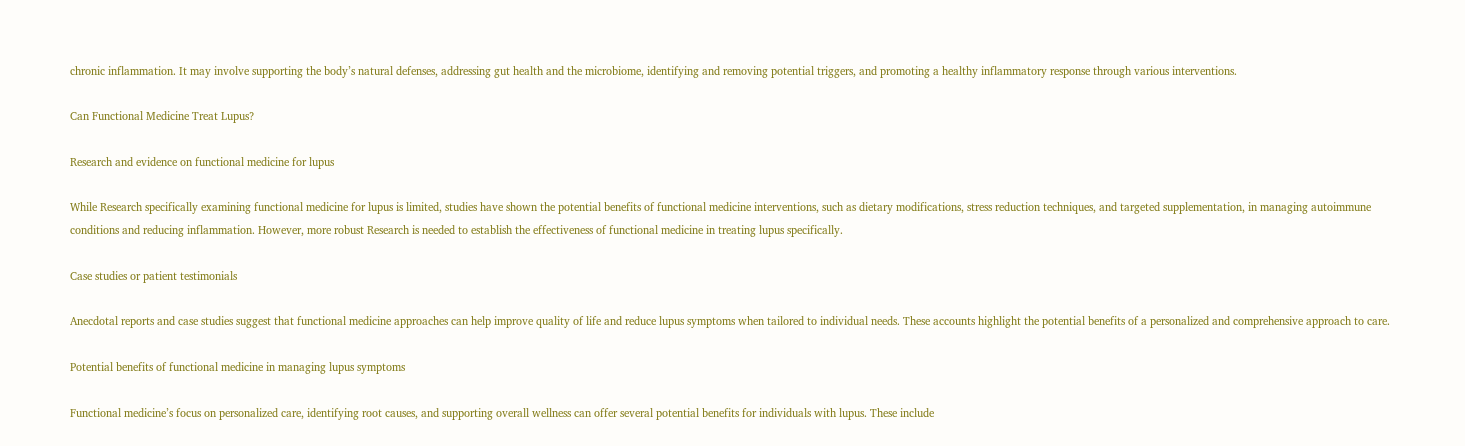chronic inflammation. It may involve supporting the body’s natural defenses, addressing gut health and the microbiome, identifying and removing potential triggers, and promoting a healthy inflammatory response through various interventions.

Can Functional Medicine Treat Lupus?

Research and evidence on functional medicine for lupus

While Research specifically examining functional medicine for lupus is limited, studies have shown the potential benefits of functional medicine interventions, such as dietary modifications, stress reduction techniques, and targeted supplementation, in managing autoimmune conditions and reducing inflammation. However, more robust Research is needed to establish the effectiveness of functional medicine in treating lupus specifically.

Case studies or patient testimonials

Anecdotal reports and case studies suggest that functional medicine approaches can help improve quality of life and reduce lupus symptoms when tailored to individual needs. These accounts highlight the potential benefits of a personalized and comprehensive approach to care.

Potential benefits of functional medicine in managing lupus symptoms

Functional medicine’s focus on personalized care, identifying root causes, and supporting overall wellness can offer several potential benefits for individuals with lupus. These include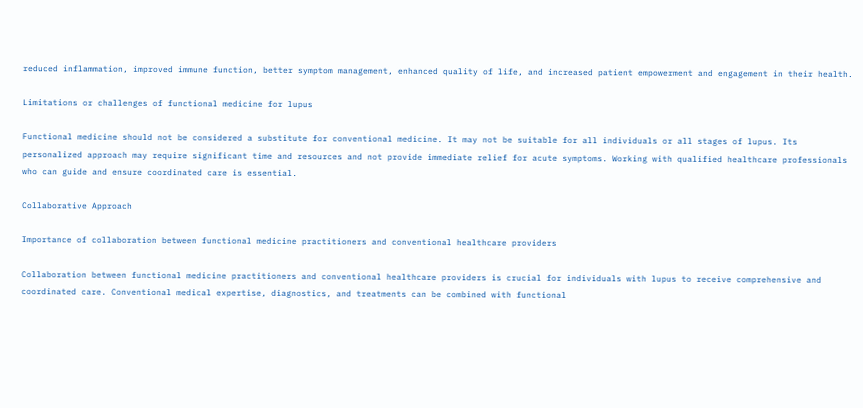reduced inflammation, improved immune function, better symptom management, enhanced quality of life, and increased patient empowerment and engagement in their health.

Limitations or challenges of functional medicine for lupus

Functional medicine should not be considered a substitute for conventional medicine. It may not be suitable for all individuals or all stages of lupus. Its personalized approach may require significant time and resources and not provide immediate relief for acute symptoms. Working with qualified healthcare professionals who can guide and ensure coordinated care is essential.

Collaborative Approach

Importance of collaboration between functional medicine practitioners and conventional healthcare providers

Collaboration between functional medicine practitioners and conventional healthcare providers is crucial for individuals with lupus to receive comprehensive and coordinated care. Conventional medical expertise, diagnostics, and treatments can be combined with functional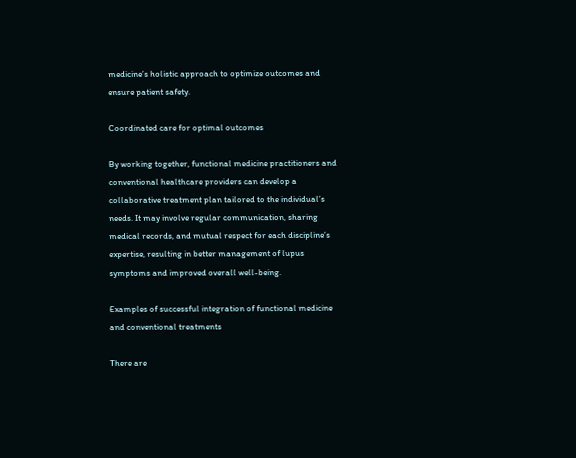medicine’s holistic approach to optimize outcomes and ensure patient safety.

Coordinated care for optimal outcomes

By working together, functional medicine practitioners and conventional healthcare providers can develop a collaborative treatment plan tailored to the individual’s needs. It may involve regular communication, sharing medical records, and mutual respect for each discipline’s expertise, resulting in better management of lupus symptoms and improved overall well-being.

Examples of successful integration of functional medicine and conventional treatments

There are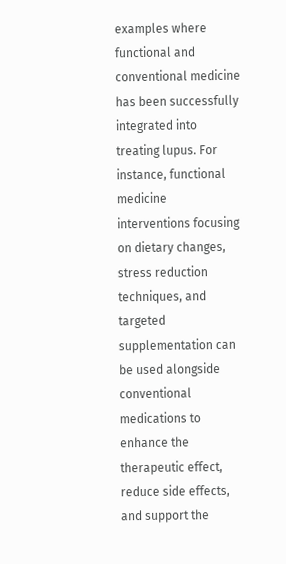examples where functional and conventional medicine has been successfully integrated into treating lupus. For instance, functional medicine interventions focusing on dietary changes, stress reduction techniques, and targeted supplementation can be used alongside conventional medications to enhance the therapeutic effect, reduce side effects, and support the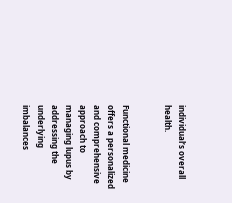individual’s overall health.


Functional medicine offers a personalized and comprehensive approach to managing lupus by addressing the underlying imbalances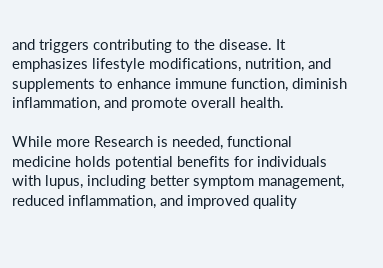and triggers contributing to the disease. It emphasizes lifestyle modifications, nutrition, and supplements to enhance immune function, diminish inflammation, and promote overall health.

While more Research is needed, functional medicine holds potential benefits for individuals with lupus, including better symptom management, reduced inflammation, and improved quality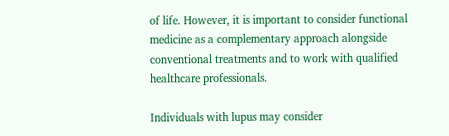of life. However, it is important to consider functional medicine as a complementary approach alongside conventional treatments and to work with qualified healthcare professionals.

Individuals with lupus may consider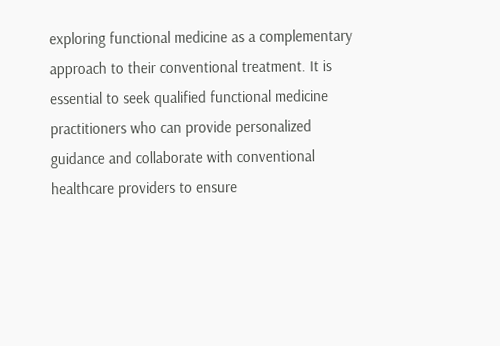exploring functional medicine as a complementary approach to their conventional treatment. It is essential to seek qualified functional medicine practitioners who can provide personalized guidance and collaborate with conventional healthcare providers to ensure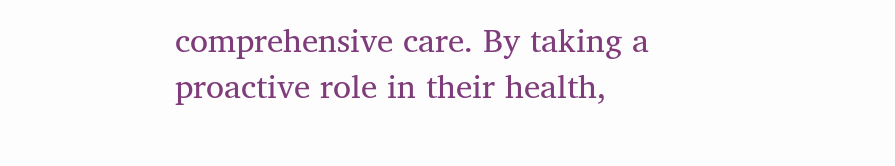comprehensive care. By taking a proactive role in their health,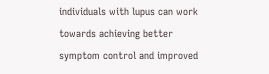individuals with lupus can work towards achieving better symptom control and improved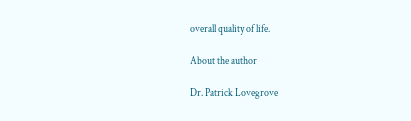overall quality of life.

About the author

Dr. Patrick Lovegrove